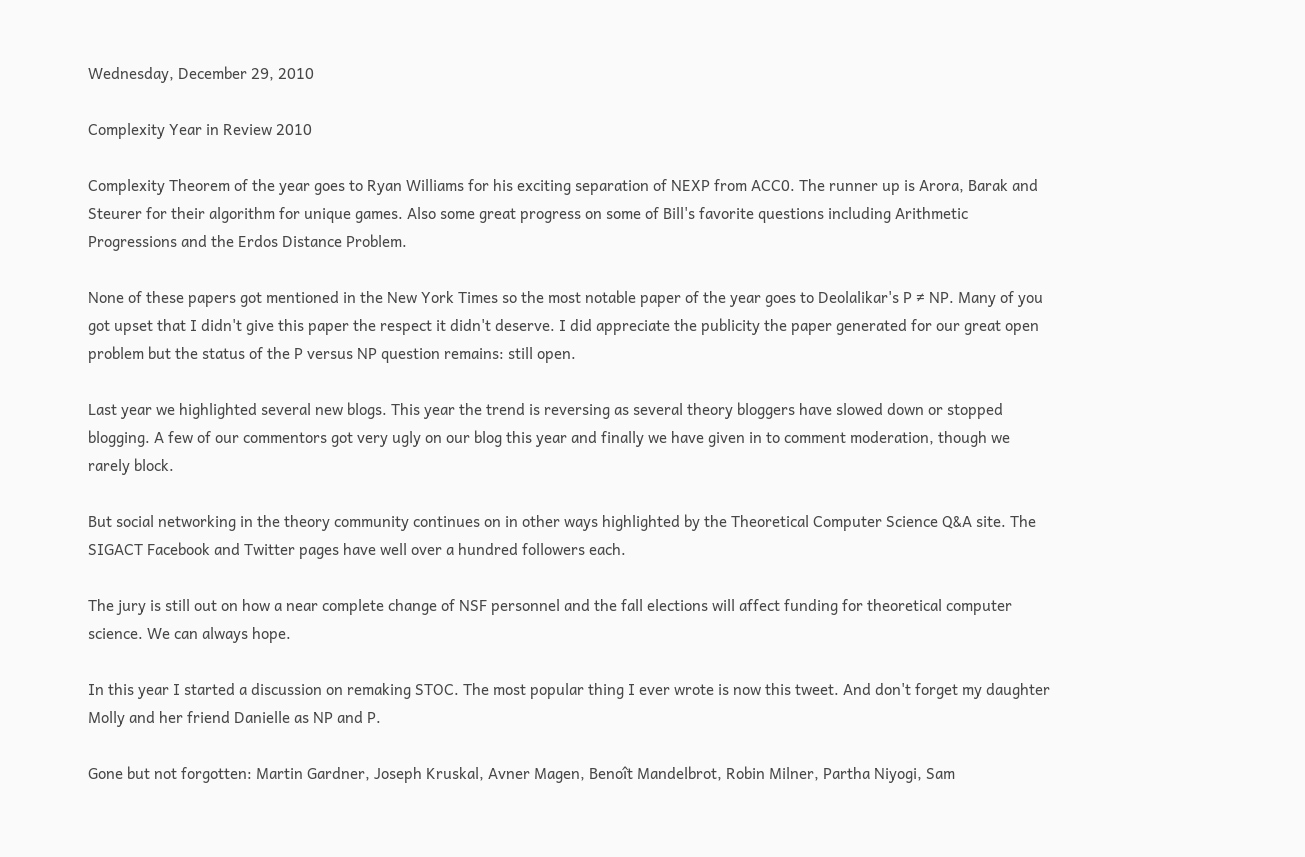Wednesday, December 29, 2010

Complexity Year in Review 2010

Complexity Theorem of the year goes to Ryan Williams for his exciting separation of NEXP from ACC0. The runner up is Arora, Barak and Steurer for their algorithm for unique games. Also some great progress on some of Bill's favorite questions including Arithmetic Progressions and the Erdos Distance Problem.

None of these papers got mentioned in the New York Times so the most notable paper of the year goes to Deolalikar's P ≠ NP. Many of you got upset that I didn't give this paper the respect it didn't deserve. I did appreciate the publicity the paper generated for our great open problem but the status of the P versus NP question remains: still open.

Last year we highlighted several new blogs. This year the trend is reversing as several theory bloggers have slowed down or stopped blogging. A few of our commentors got very ugly on our blog this year and finally we have given in to comment moderation, though we rarely block.

But social networking in the theory community continues on in other ways highlighted by the Theoretical Computer Science Q&A site. The SIGACT Facebook and Twitter pages have well over a hundred followers each.

The jury is still out on how a near complete change of NSF personnel and the fall elections will affect funding for theoretical computer science. We can always hope.

In this year I started a discussion on remaking STOC. The most popular thing I ever wrote is now this tweet. And don't forget my daughter Molly and her friend Danielle as NP and P.

Gone but not forgotten: Martin Gardner, Joseph Kruskal, Avner Magen, Benoît Mandelbrot, Robin Milner, Partha Niyogi, Sam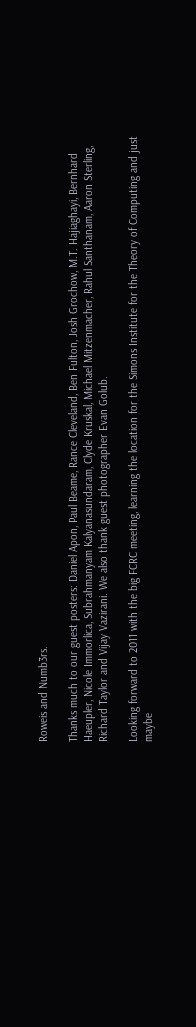Roweis and Numb3rs.

Thanks much to our guest posters: Daniel Apon, Paul Beame, Rance Cleveland, Ben Fulton, Josh Grochow, M.T. Hajiaghayi, Bernhard Haeupler, Nicole Immorlica, Subrahmanyam Kalyanasundaram, Clyde Kruskal, Michael Mitzenmacher, Rahul Santhanam, Aaron Sterling, Richard Taylor and Vijay Vazirani. We also thank guest photographer Evan Golub.

Looking forward to 2011 with the big FCRC meeting, learning the location for the Simons Institute for the Theory of Computing and just maybe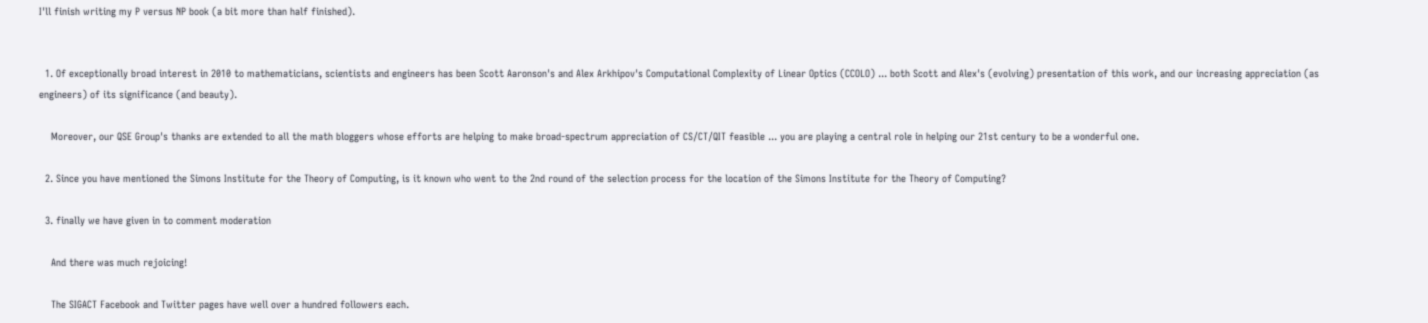I'll finish writing my P versus NP book (a bit more than half finished).


  1. Of exceptionally broad interest in 2010 to mathematicians, scientists and engineers has been Scott Aaronson's and Alex Arkhipov's Computational Complexity of Linear Optics (CCOLO) ... both Scott and Alex's (evolving) presentation of this work, and our increasing appreciation (as engineers) of its significance (and beauty).

    Moreover, our QSE Group's thanks are extended to all the math bloggers whose efforts are helping to make broad-spectrum appreciation of CS/CT/QIT feasible ... you are playing a central role in helping our 21st century to be a wonderful one.

  2. Since you have mentioned the Simons Institute for the Theory of Computing, is it known who went to the 2nd round of the selection process for the location of the Simons Institute for the Theory of Computing?

  3. finally we have given in to comment moderation

    And there was much rejoicing!

    The SIGACT Facebook and Twitter pages have well over a hundred followers each.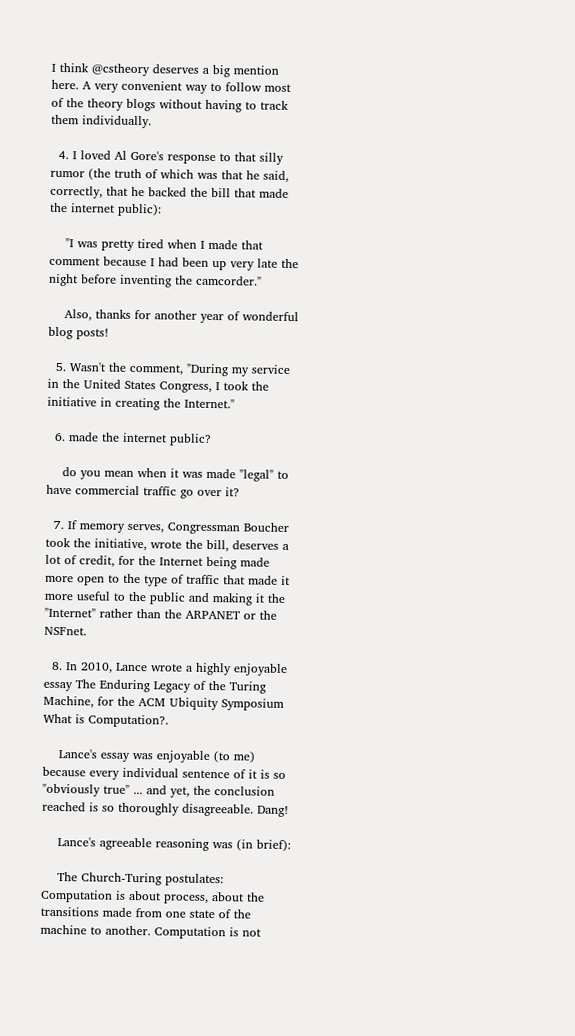I think @cstheory deserves a big mention here. A very convenient way to follow most of the theory blogs without having to track them individually.

  4. I loved Al Gore's response to that silly rumor (the truth of which was that he said, correctly, that he backed the bill that made the internet public):

    "I was pretty tired when I made that comment because I had been up very late the night before inventing the camcorder."

    Also, thanks for another year of wonderful blog posts!

  5. Wasn't the comment, "During my service in the United States Congress, I took the initiative in creating the Internet."

  6. made the internet public?

    do you mean when it was made "legal" to have commercial traffic go over it?

  7. If memory serves, Congressman Boucher took the initiative, wrote the bill, deserves a lot of credit, for the Internet being made more open to the type of traffic that made it more useful to the public and making it the "Internet" rather than the ARPANET or the NSFnet.

  8. In 2010, Lance wrote a highly enjoyable essay The Enduring Legacy of the Turing Machine, for the ACM Ubiquity Symposium What is Computation?.

    Lance's essay was enjoyable (to me) because every individual sentence of it is so "obviously true" ... and yet, the conclusion reached is so thoroughly disagreeable. Dang!

    Lance's agreeable reasoning was (in brief):

    The Church-Turing postulates: Computation is about process, about the transitions made from one state of the machine to another. Computation is not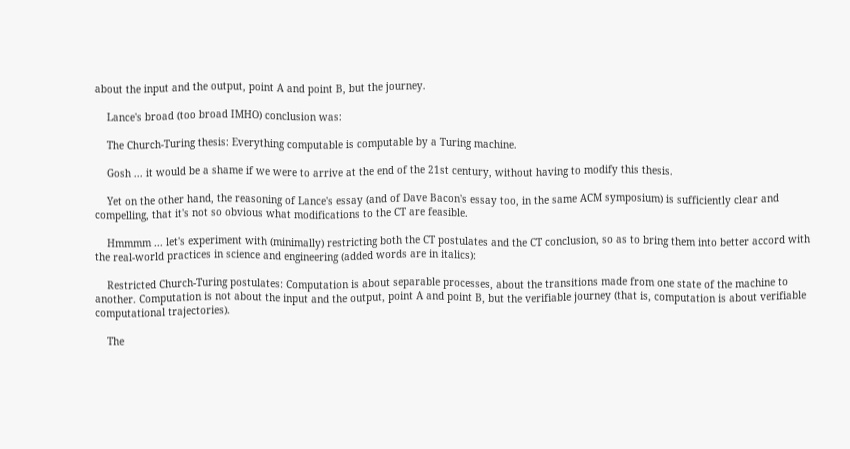about the input and the output, point A and point B, but the journey.

    Lance's broad (too broad IMHO) conclusion was:

    The Church-Turing thesis: Everything computable is computable by a Turing machine.

    Gosh ... it would be a shame if we were to arrive at the end of the 21st century, without having to modify this thesis.

    Yet on the other hand, the reasoning of Lance's essay (and of Dave Bacon's essay too, in the same ACM symposium) is sufficiently clear and compelling, that it's not so obvious what modifications to the CT are feasible.

    Hmmmm ... let's experiment with (minimally) restricting both the CT postulates and the CT conclusion, so as to bring them into better accord with the real-world practices in science and engineering (added words are in italics):

    Restricted Church-Turing postulates: Computation is about separable processes, about the transitions made from one state of the machine to another. Computation is not about the input and the output, point A and point B, but the verifiable journey (that is, computation is about verifiable computational trajectories).

    The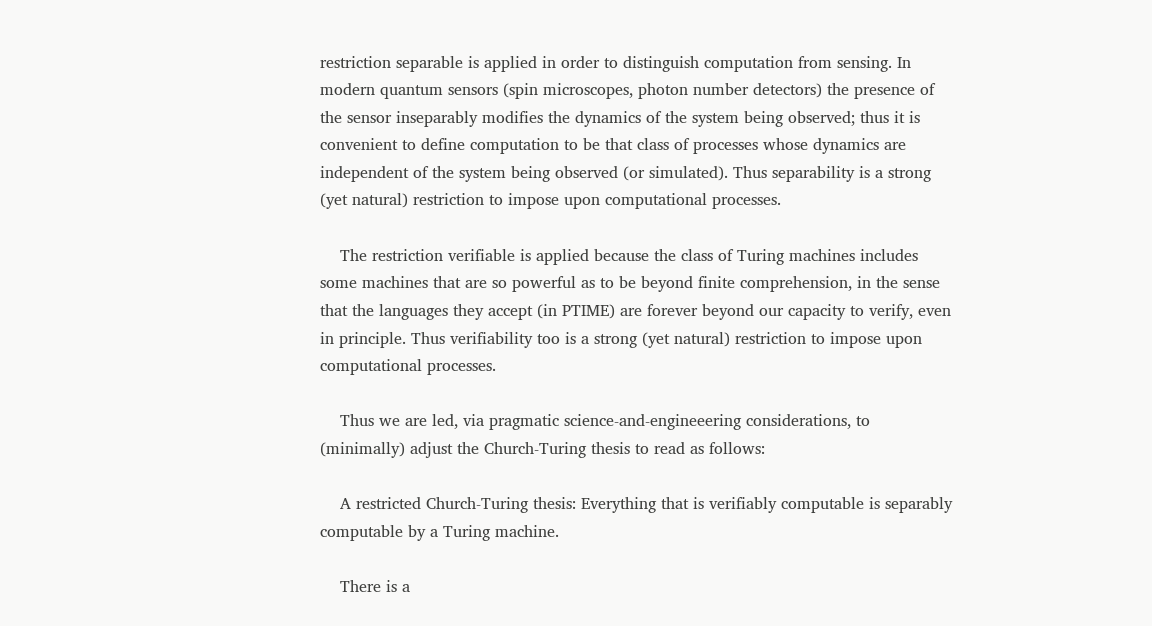restriction separable is applied in order to distinguish computation from sensing. In modern quantum sensors (spin microscopes, photon number detectors) the presence of the sensor inseparably modifies the dynamics of the system being observed; thus it is convenient to define computation to be that class of processes whose dynamics are independent of the system being observed (or simulated). Thus separability is a strong (yet natural) restriction to impose upon computational processes.

    The restriction verifiable is applied because the class of Turing machines includes some machines that are so powerful as to be beyond finite comprehension, in the sense that the languages they accept (in PTIME) are forever beyond our capacity to verify, even in principle. Thus verifiability too is a strong (yet natural) restriction to impose upon computational processes.

    Thus we are led, via pragmatic science-and-engineeering considerations, to (minimally) adjust the Church-Turing thesis to read as follows:

    A restricted Church-Turing thesis: Everything that is verifiably computable is separably computable by a Turing machine.

    There is a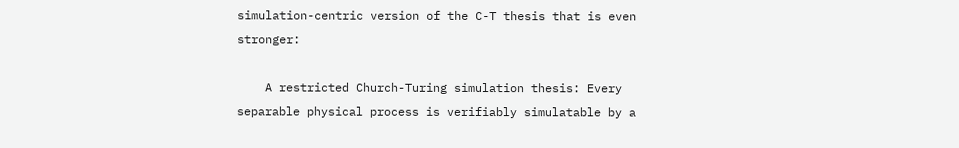simulation-centric version of the C-T thesis that is even stronger:

    A restricted Church-Turing simulation thesis: Every separable physical process is verifiably simulatable by a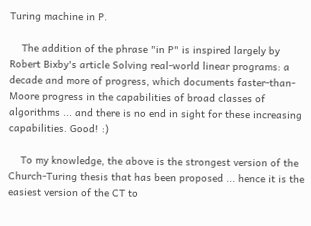Turing machine in P.

    The addition of the phrase "in P" is inspired largely by Robert Bixby's article Solving real-world linear programs: a decade and more of progress, which documents faster-than-Moore progress in the capabilities of broad classes of algorithms ... and there is no end in sight for these increasing capabilities. Good! :)

    To my knowledge, the above is the strongest version of the Church-Turing thesis that has been proposed ... hence it is the easiest version of the CT to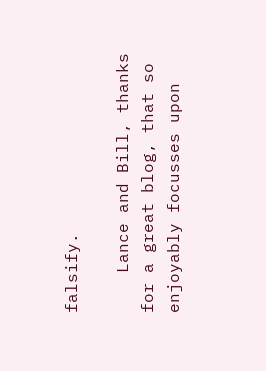falsify.

    Lance and Bill, thanks for a great blog, that so enjoyably focusses upon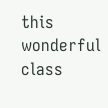this wonderful class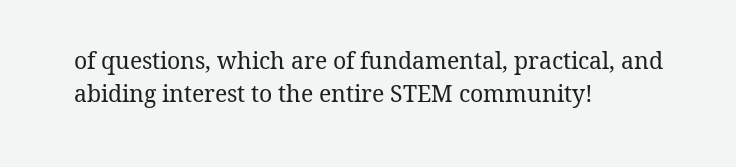of questions, which are of fundamental, practical, and abiding interest to the entire STEM community!